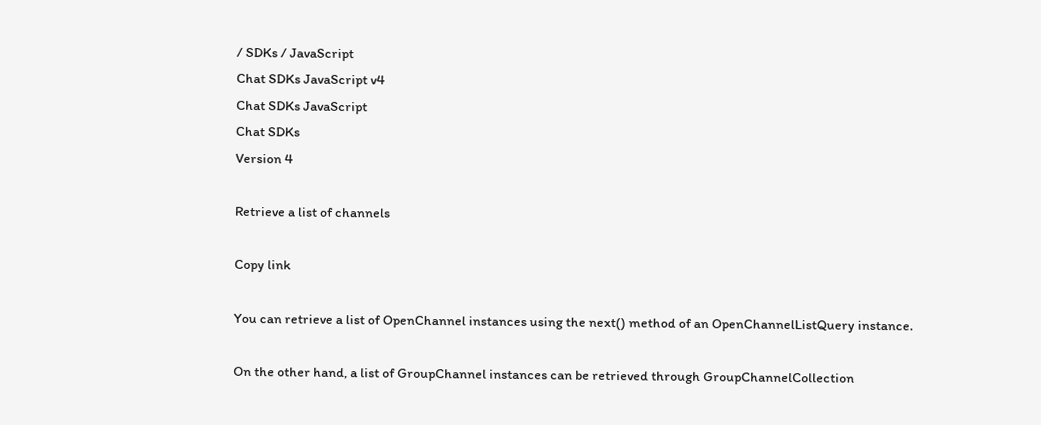/ SDKs / JavaScript
Chat SDKs JavaScript v4
Chat SDKs JavaScript
Chat SDKs
Version 4

Retrieve a list of channels

Copy link

You can retrieve a list of OpenChannel instances using the next() method of an OpenChannelListQuery instance.

On the other hand, a list of GroupChannel instances can be retrieved through GroupChannelCollection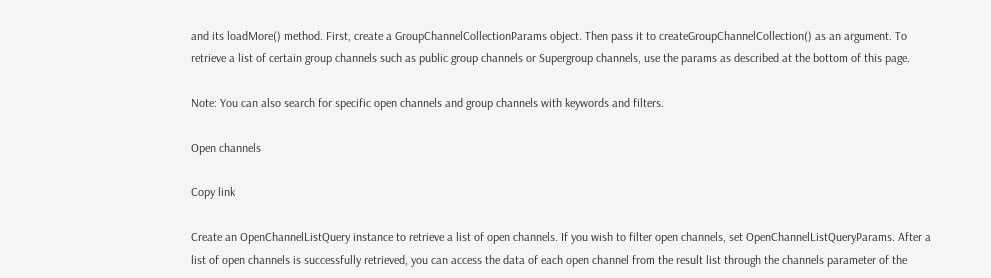and its loadMore() method. First, create a GroupChannelCollectionParams object. Then pass it to createGroupChannelCollection() as an argument. To retrieve a list of certain group channels such as public group channels or Supergroup channels, use the params as described at the bottom of this page.

Note: You can also search for specific open channels and group channels with keywords and filters.

Open channels

Copy link

Create an OpenChannelListQuery instance to retrieve a list of open channels. If you wish to filter open channels, set OpenChannelListQueryParams. After a list of open channels is successfully retrieved, you can access the data of each open channel from the result list through the channels parameter of the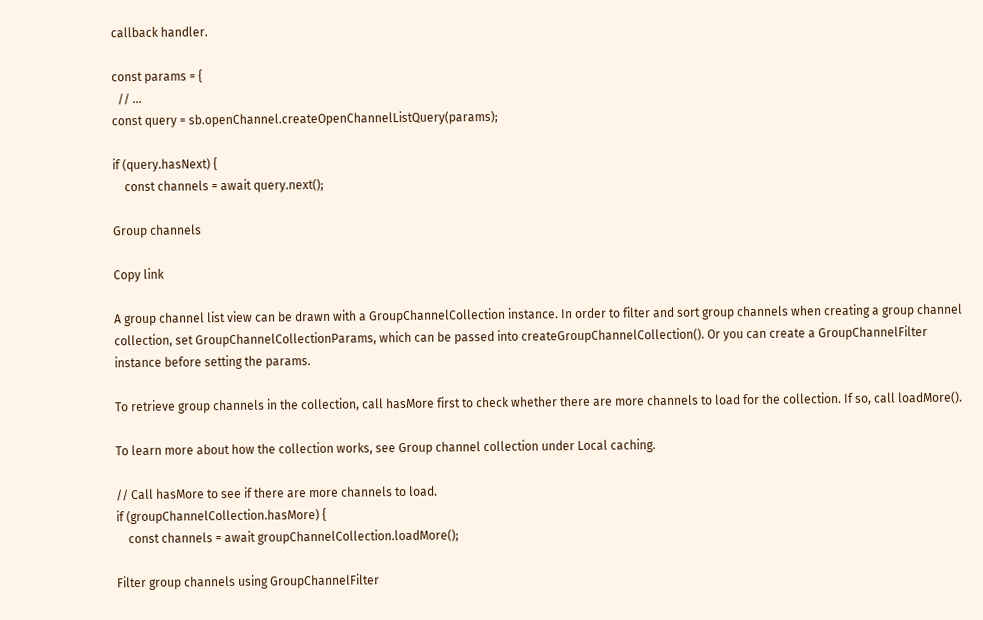callback handler.

const params = {
  // ...
const query = sb.openChannel.createOpenChannelListQuery(params);

if (query.hasNext) {
    const channels = await query.next();

Group channels

Copy link

A group channel list view can be drawn with a GroupChannelCollection instance. In order to filter and sort group channels when creating a group channel collection, set GroupChannelCollectionParams, which can be passed into createGroupChannelCollection(). Or you can create a GroupChannelFilter instance before setting the params.

To retrieve group channels in the collection, call hasMore first to check whether there are more channels to load for the collection. If so, call loadMore().

To learn more about how the collection works, see Group channel collection under Local caching.

// Call hasMore to see if there are more channels to load.
if (groupChannelCollection.hasMore) {
    const channels = await groupChannelCollection.loadMore();

Filter group channels using GroupChannelFilter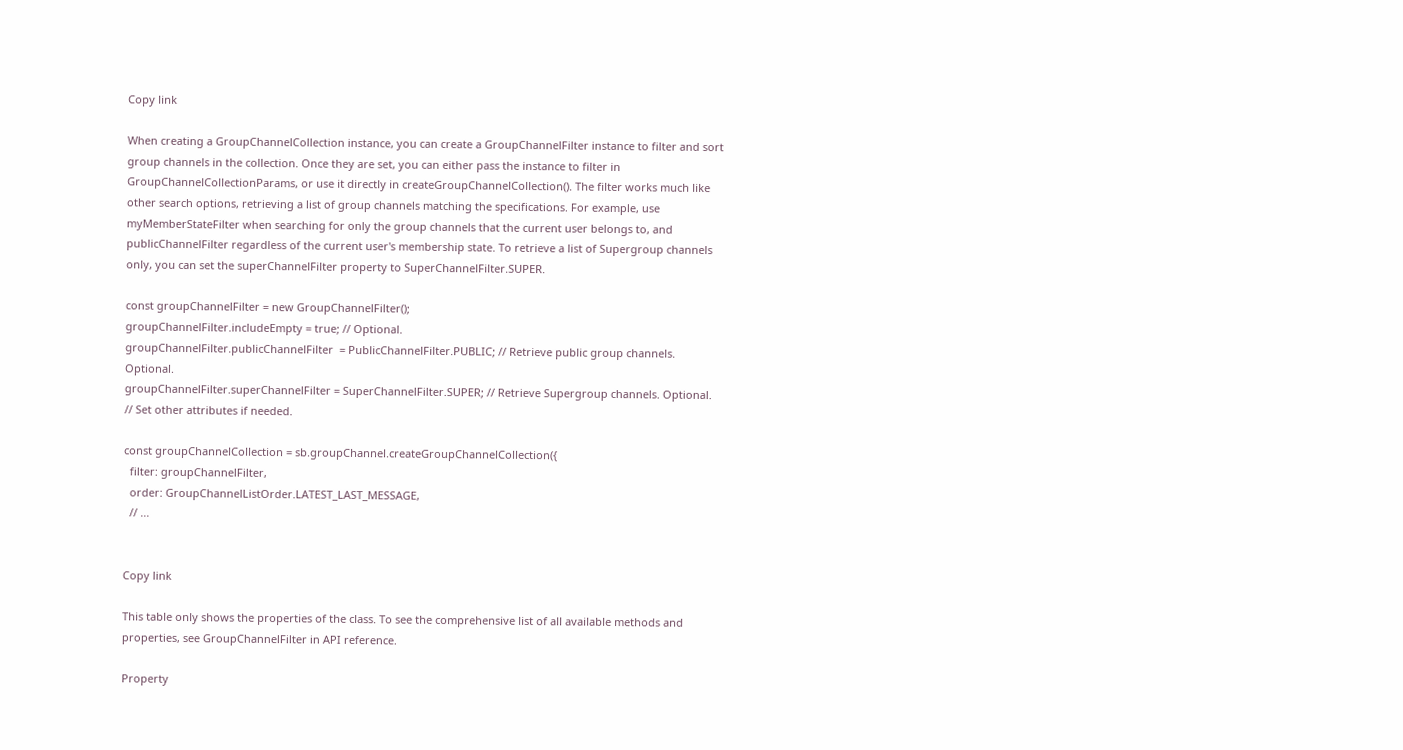Copy link

When creating a GroupChannelCollection instance, you can create a GroupChannelFilter instance to filter and sort group channels in the collection. Once they are set, you can either pass the instance to filter in GroupChannelCollectionParams, or use it directly in createGroupChannelCollection(). The filter works much like other search options, retrieving a list of group channels matching the specifications. For example, use myMemberStateFilter when searching for only the group channels that the current user belongs to, and publicChannelFilter regardless of the current user's membership state. To retrieve a list of Supergroup channels only, you can set the superChannelFilter property to SuperChannelFilter.SUPER.

const groupChannelFilter = new GroupChannelFilter();
groupChannelFilter.includeEmpty = true; // Optional.
groupChannelFilter.publicChannelFilter  = PublicChannelFilter.PUBLIC; // Retrieve public group channels. Optional.
groupChannelFilter.superChannelFilter = SuperChannelFilter.SUPER; // Retrieve Supergroup channels. Optional.
// Set other attributes if needed.

const groupChannelCollection = sb.groupChannel.createGroupChannelCollection({
  filter: groupChannelFilter,
  order: GroupChannelListOrder.LATEST_LAST_MESSAGE,
  // ...


Copy link

This table only shows the properties of the class. To see the comprehensive list of all available methods and properties, see GroupChannelFilter in API reference.

Property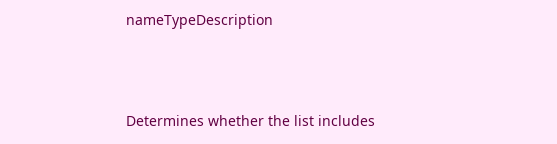nameTypeDescription



Determines whether the list includes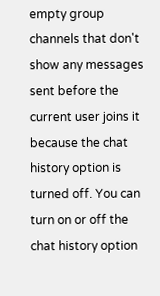empty group channels that don't show any messages sent before the current user joins it because the chat history option is turned off. You can turn on or off the chat history option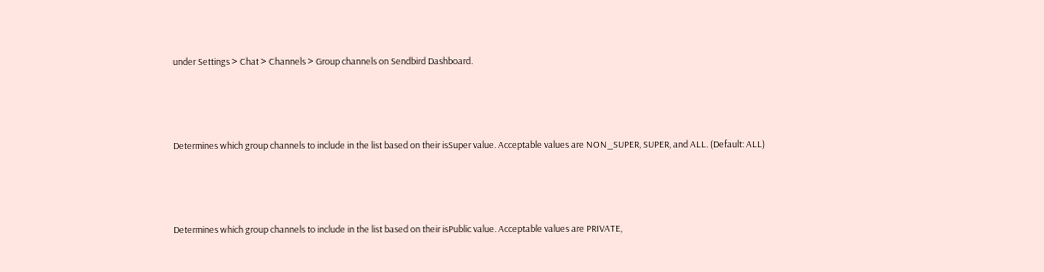under Settings > Chat > Channels > Group channels on Sendbird Dashboard.



Determines which group channels to include in the list based on their isSuper value. Acceptable values are NON_SUPER, SUPER, and ALL. (Default: ALL)



Determines which group channels to include in the list based on their isPublic value. Acceptable values are PRIVATE,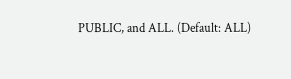PUBLIC, and ALL. (Default: ALL)